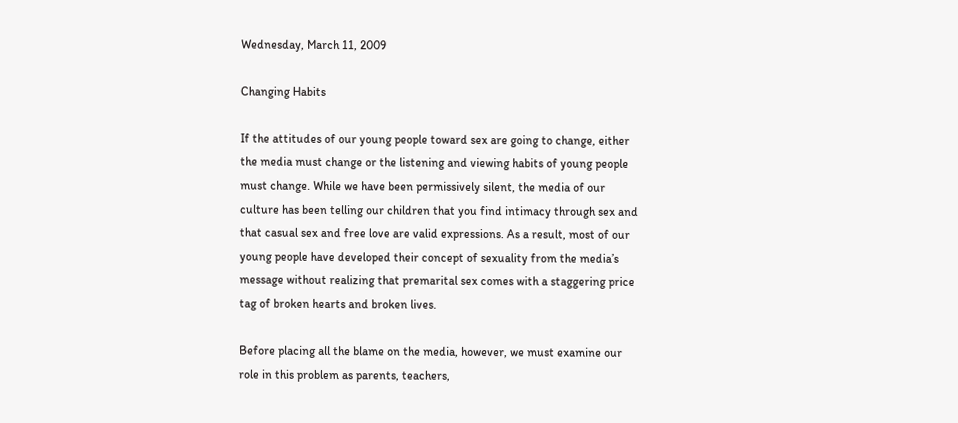Wednesday, March 11, 2009

Changing Habits

If the attitudes of our young people toward sex are going to change, either the media must change or the listening and viewing habits of young people must change. While we have been permissively silent, the media of our culture has been telling our children that you find intimacy through sex and that casual sex and free love are valid expressions. As a result, most of our young people have developed their concept of sexuality from the media’s message without realizing that premarital sex comes with a staggering price tag of broken hearts and broken lives.

Before placing all the blame on the media, however, we must examine our role in this problem as parents, teachers,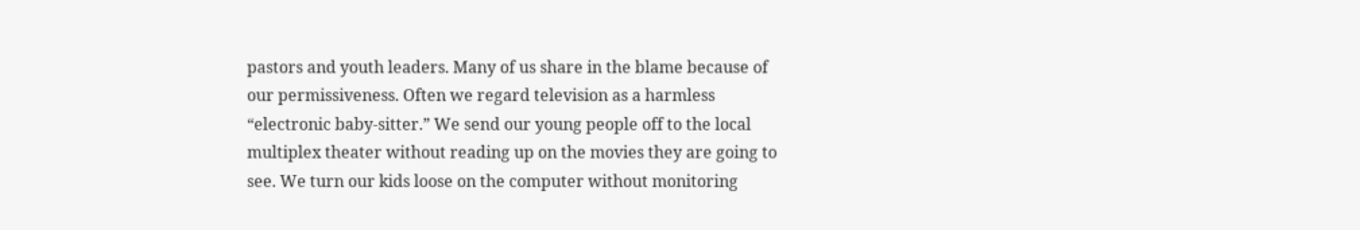pastors and youth leaders. Many of us share in the blame because of our permissiveness. Often we regard television as a harmless “electronic baby-sitter.” We send our young people off to the local multiplex theater without reading up on the movies they are going to see. We turn our kids loose on the computer without monitoring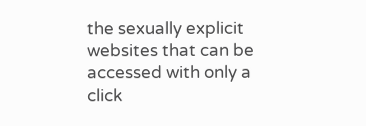the sexually explicit websites that can be accessed with only a click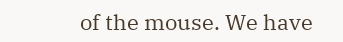of the mouse. We have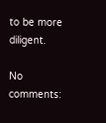to be more diligent.

No comments: